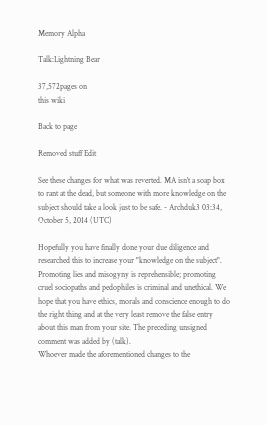Memory Alpha

Talk:Lightning Bear

37,572pages on
this wiki

Back to page

Removed stuff Edit

See these changes for what was reverted. MA isn't a soap box to rant at the dead, but someone with more knowledge on the subject should take a look just to be safe. - Archduk3 03:34, October 5, 2014 (UTC)

Hopefully you have finally done your due diligence and researched this to increase your "knowledge on the subject". Promoting lies and misogyny is reprehensible; promoting cruel sociopaths and pedophiles is criminal and unethical. We hope that you have ethics, morals and conscience enough to do the right thing and at the very least remove the false entry about this man from your site. The preceding unsigned comment was added by (talk).
Whoever made the aforementioned changes to the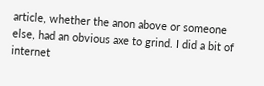article, whether the anon above or someone else, had an obvious axe to grind. I did a bit of internet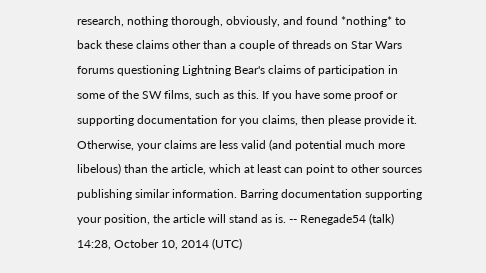research, nothing thorough, obviously, and found *nothing* to back these claims other than a couple of threads on Star Wars forums questioning Lightning Bear's claims of participation in some of the SW films, such as this. If you have some proof or supporting documentation for you claims, then please provide it. Otherwise, your claims are less valid (and potential much more libelous) than the article, which at least can point to other sources publishing similar information. Barring documentation supporting your position, the article will stand as is. -- Renegade54 (talk) 14:28, October 10, 2014 (UTC)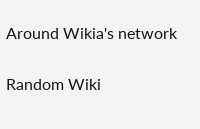Around Wikia's network

Random Wiki